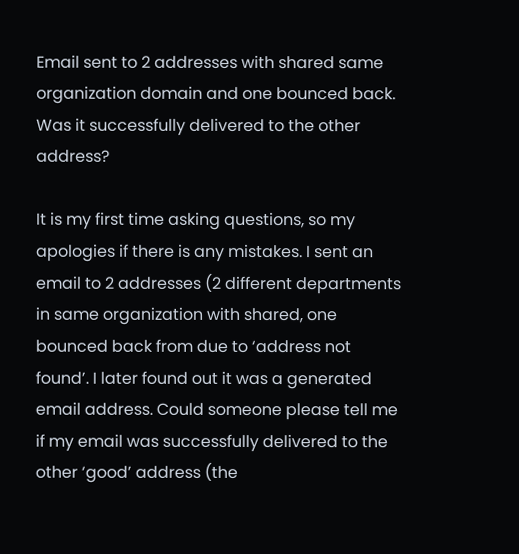Email sent to 2 addresses with shared same organization domain and one bounced back. Was it successfully delivered to the other address?

It is my first time asking questions, so my apologies if there is any mistakes. I sent an email to 2 addresses (2 different departments in same organization with shared, one bounced back from due to ‘address not found’. I later found out it was a generated email address. Could someone please tell me if my email was successfully delivered to the other ‘good’ address (the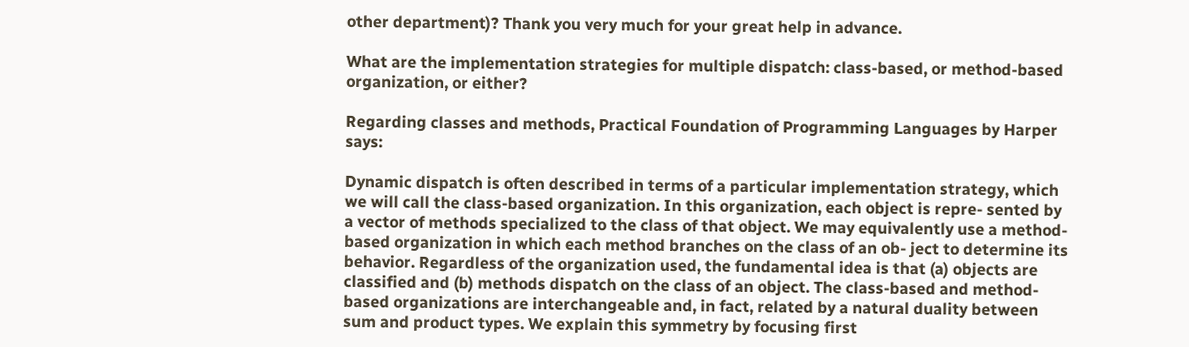other department)? Thank you very much for your great help in advance.

What are the implementation strategies for multiple dispatch: class-based, or method-based organization, or either?

Regarding classes and methods, Practical Foundation of Programming Languages by Harper says:

Dynamic dispatch is often described in terms of a particular implementation strategy, which we will call the class-based organization. In this organization, each object is repre- sented by a vector of methods specialized to the class of that object. We may equivalently use a method-based organization in which each method branches on the class of an ob- ject to determine its behavior. Regardless of the organization used, the fundamental idea is that (a) objects are classified and (b) methods dispatch on the class of an object. The class-based and method-based organizations are interchangeable and, in fact, related by a natural duality between sum and product types. We explain this symmetry by focusing first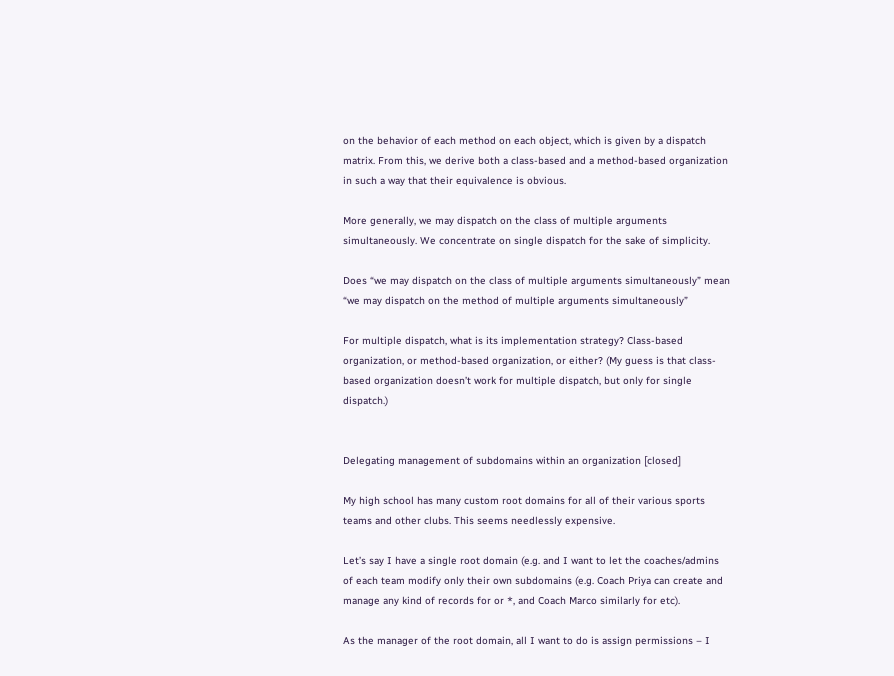on the behavior of each method on each object, which is given by a dispatch matrix. From this, we derive both a class-based and a method-based organization in such a way that their equivalence is obvious.

More generally, we may dispatch on the class of multiple arguments simultaneously. We concentrate on single dispatch for the sake of simplicity.

Does “we may dispatch on the class of multiple arguments simultaneously” mean “we may dispatch on the method of multiple arguments simultaneously”

For multiple dispatch, what is its implementation strategy? Class-based organization, or method-based organization, or either? (My guess is that class-based organization doesn’t work for multiple dispatch, but only for single dispatch.)


Delegating management of subdomains within an organization [closed]

My high school has many custom root domains for all of their various sports teams and other clubs. This seems needlessly expensive.

Let’s say I have a single root domain (e.g. and I want to let the coaches/admins of each team modify only their own subdomains (e.g. Coach Priya can create and manage any kind of records for or *, and Coach Marco similarly for etc).

As the manager of the root domain, all I want to do is assign permissions – I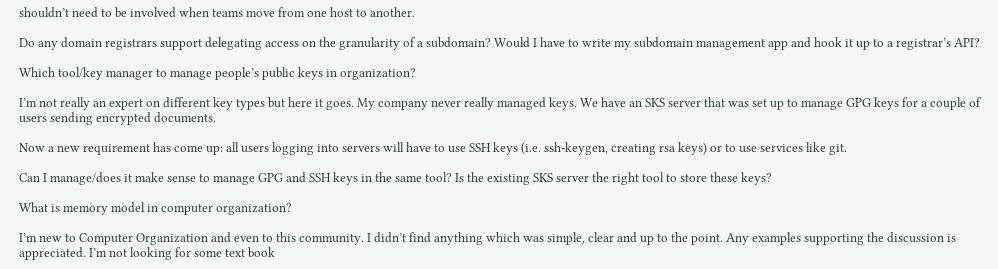shouldn’t need to be involved when teams move from one host to another.

Do any domain registrars support delegating access on the granularity of a subdomain? Would I have to write my subdomain management app and hook it up to a registrar’s API?

Which tool/key manager to manage people’s public keys in organization?

I’m not really an expert on different key types but here it goes. My company never really managed keys. We have an SKS server that was set up to manage GPG keys for a couple of users sending encrypted documents.

Now a new requirement has come up: all users logging into servers will have to use SSH keys (i.e. ssh-keygen, creating rsa keys) or to use services like git.

Can I manage/does it make sense to manage GPG and SSH keys in the same tool? Is the existing SKS server the right tool to store these keys?

What is memory model in computer organization?

I’m new to Computer Organization and even to this community. I didn’t find anything which was simple, clear and up to the point. Any examples supporting the discussion is appreciated. I’m not looking for some text book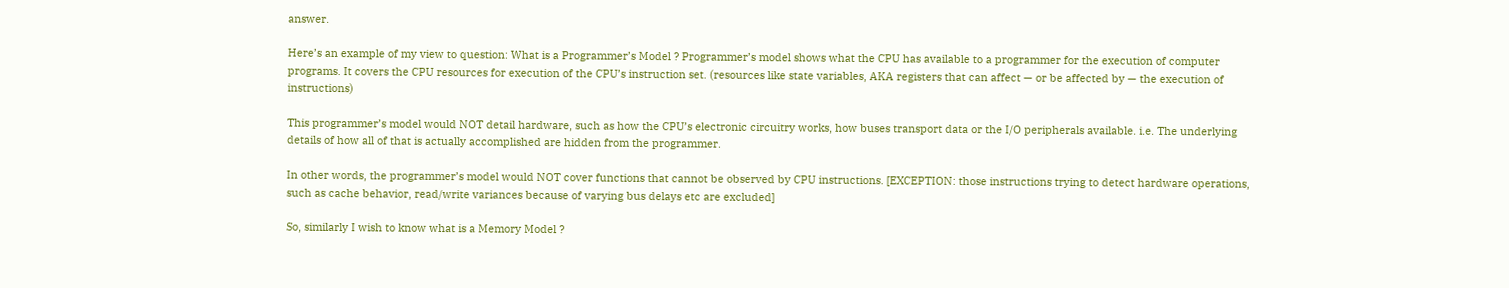answer.

Here’s an example of my view to question: What is a Programmer’s Model ? Programmer’s model shows what the CPU has available to a programmer for the execution of computer programs. It covers the CPU resources for execution of the CPU’s instruction set. (resources like state variables, AKA registers that can affect — or be affected by — the execution of instructions)

This programmer’s model would NOT detail hardware, such as how the CPU’s electronic circuitry works, how buses transport data or the I/O peripherals available. i.e. The underlying details of how all of that is actually accomplished are hidden from the programmer.

In other words, the programmer’s model would NOT cover functions that cannot be observed by CPU instructions. [EXCEPTION: those instructions trying to detect hardware operations, such as cache behavior, read/write variances because of varying bus delays etc are excluded]

So, similarly I wish to know what is a Memory Model ?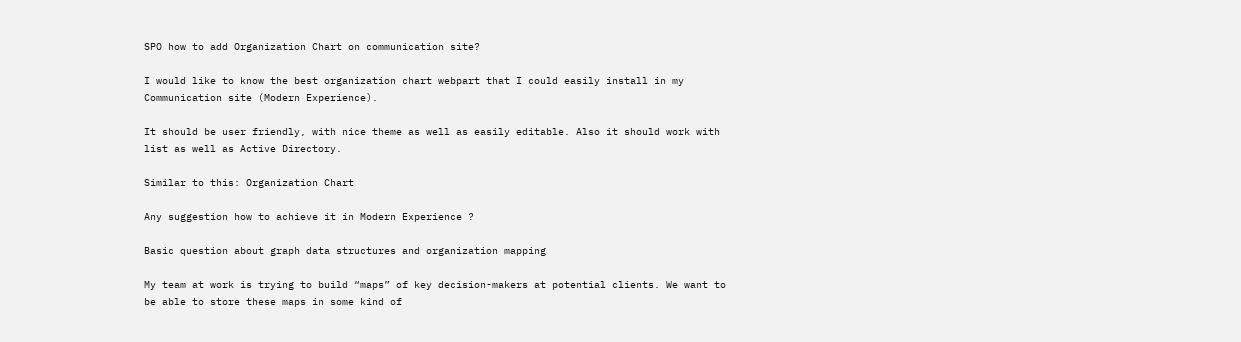SPO how to add Organization Chart on communication site?

I would like to know the best organization chart webpart that I could easily install in my Communication site (Modern Experience).

It should be user friendly, with nice theme as well as easily editable. Also it should work with list as well as Active Directory.

Similar to this: Organization Chart

Any suggestion how to achieve it in Modern Experience ?

Basic question about graph data structures and organization mapping

My team at work is trying to build “maps” of key decision-makers at potential clients. We want to be able to store these maps in some kind of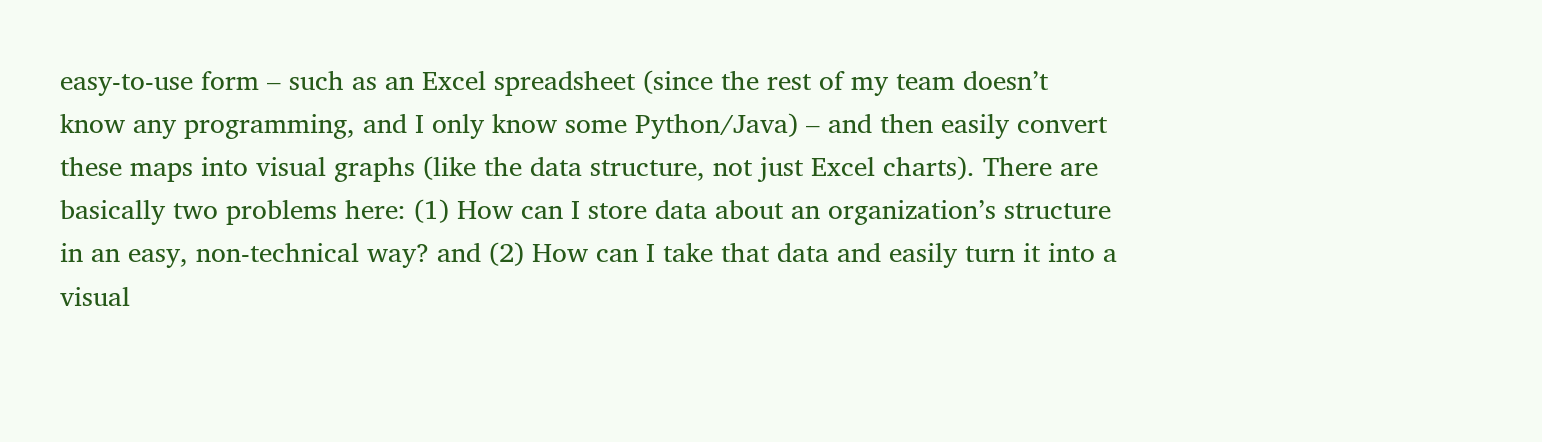easy-to-use form – such as an Excel spreadsheet (since the rest of my team doesn’t know any programming, and I only know some Python/Java) – and then easily convert these maps into visual graphs (like the data structure, not just Excel charts). There are basically two problems here: (1) How can I store data about an organization’s structure in an easy, non-technical way? and (2) How can I take that data and easily turn it into a visual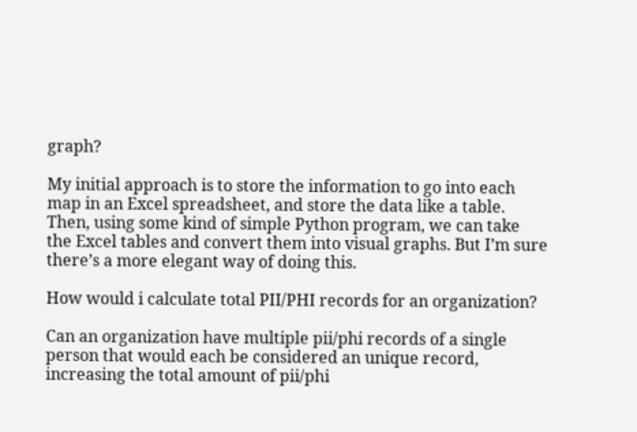graph?

My initial approach is to store the information to go into each map in an Excel spreadsheet, and store the data like a table. Then, using some kind of simple Python program, we can take the Excel tables and convert them into visual graphs. But I’m sure there’s a more elegant way of doing this.

How would i calculate total PII/PHI records for an organization?

Can an organization have multiple pii/phi records of a single person that would each be considered an unique record, increasing the total amount of pii/phi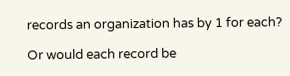records an organization has by 1 for each?

Or would each record be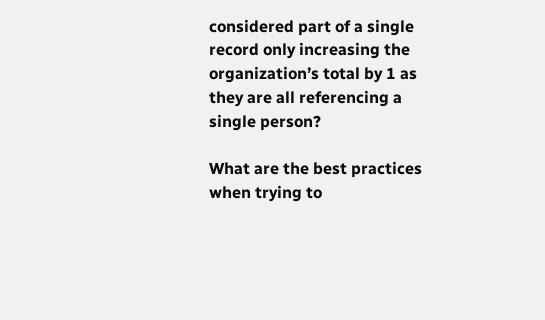considered part of a single record only increasing the organization’s total by 1 as they are all referencing a single person?

What are the best practices when trying to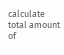calculate total amount of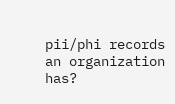pii/phi records an organization has?